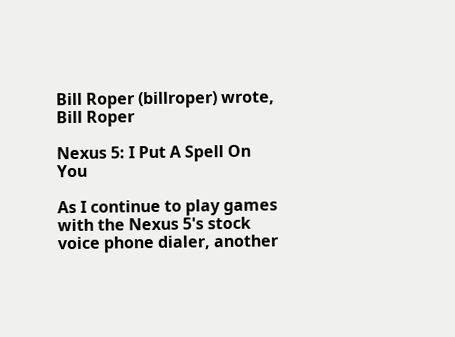Bill Roper (billroper) wrote,
Bill Roper

Nexus 5: I Put A Spell On You

As I continue to play games with the Nexus 5's stock voice phone dialer, another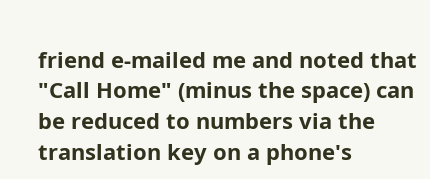friend e-mailed me and noted that "Call Home" (minus the space) can be reduced to numbers via the translation key on a phone's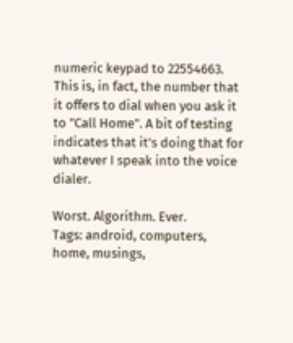numeric keypad to 22554663. This is, in fact, the number that it offers to dial when you ask it to "Call Home". A bit of testing indicates that it's doing that for whatever I speak into the voice dialer.

Worst. Algorithm. Ever.
Tags: android, computers, home, musings,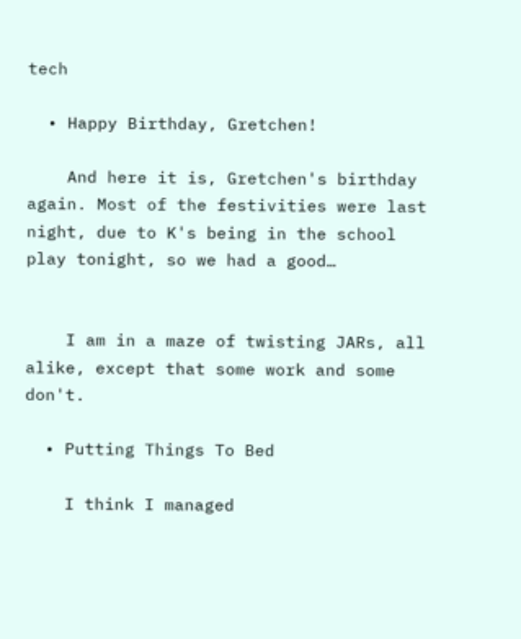tech

  • Happy Birthday, Gretchen!

    And here it is, Gretchen's birthday again. Most of the festivities were last night, due to K's being in the school play tonight, so we had a good…


    I am in a maze of twisting JARs, all alike, except that some work and some don't.

  • Putting Things To Bed

    I think I managed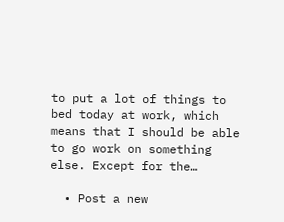to put a lot of things to bed today at work, which means that I should be able to go work on something else. Except for the…

  • Post a new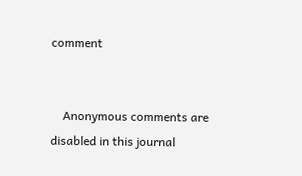comment


    Anonymous comments are disabled in this journal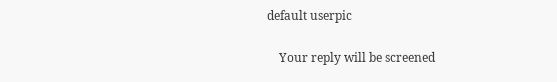default userpic

    Your reply will be screened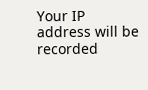Your IP address will be recorded